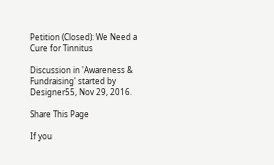Petition (Closed): We Need a Cure for Tinnitus

Discussion in 'Awareness & Fundraising' started by Designer55, Nov 29, 2016.

Share This Page

If you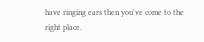have ringing ears then you've come to the right place.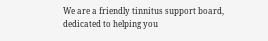We are a friendly tinnitus support board, dedicated to helping you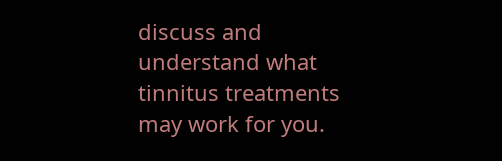discuss and understand what tinnitus treatments may work for you.